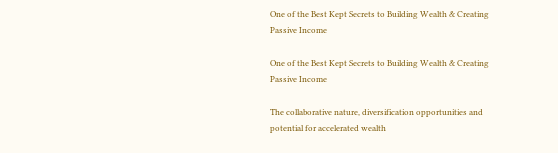One of the Best Kept Secrets to Building Wealth & Creating Passive Income

One of the Best Kept Secrets to Building Wealth & Creating Passive Income

The collaborative nature, diversification opportunities and potential for accelerated wealth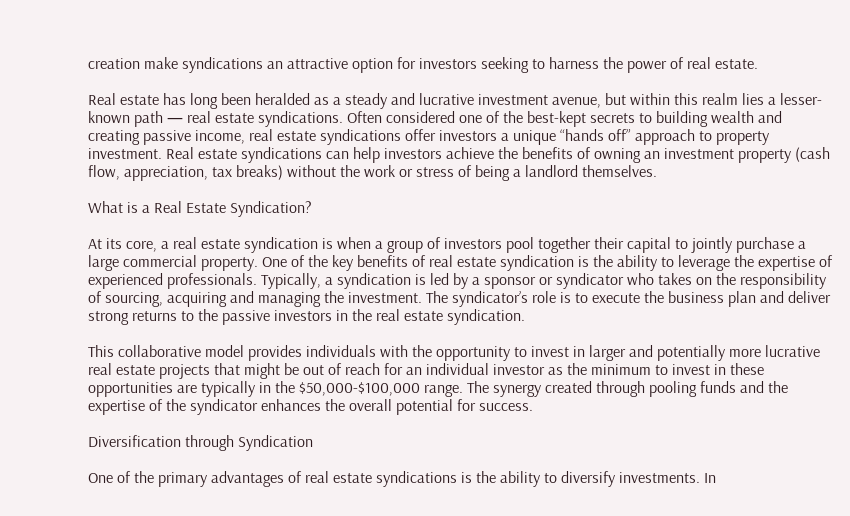creation make syndications an attractive option for investors seeking to harness the power of real estate.

Real estate has long been heralded as a steady and lucrative investment avenue, but within this realm lies a lesser-known path — real estate syndications. Often considered one of the best-kept secrets to building wealth and creating passive income, real estate syndications offer investors a unique “hands off” approach to property investment. Real estate syndications can help investors achieve the benefits of owning an investment property (cash flow, appreciation, tax breaks) without the work or stress of being a landlord themselves.

What is a Real Estate Syndication?

At its core, a real estate syndication is when a group of investors pool together their capital to jointly purchase a large commercial property. One of the key benefits of real estate syndication is the ability to leverage the expertise of experienced professionals. Typically, a syndication is led by a sponsor or syndicator who takes on the responsibility of sourcing, acquiring and managing the investment. The syndicator’s role is to execute the business plan and deliver strong returns to the passive investors in the real estate syndication.

This collaborative model provides individuals with the opportunity to invest in larger and potentially more lucrative real estate projects that might be out of reach for an individual investor as the minimum to invest in these opportunities are typically in the $50,000-$100,000 range. The synergy created through pooling funds and the expertise of the syndicator enhances the overall potential for success.

Diversification through Syndication

One of the primary advantages of real estate syndications is the ability to diversify investments. In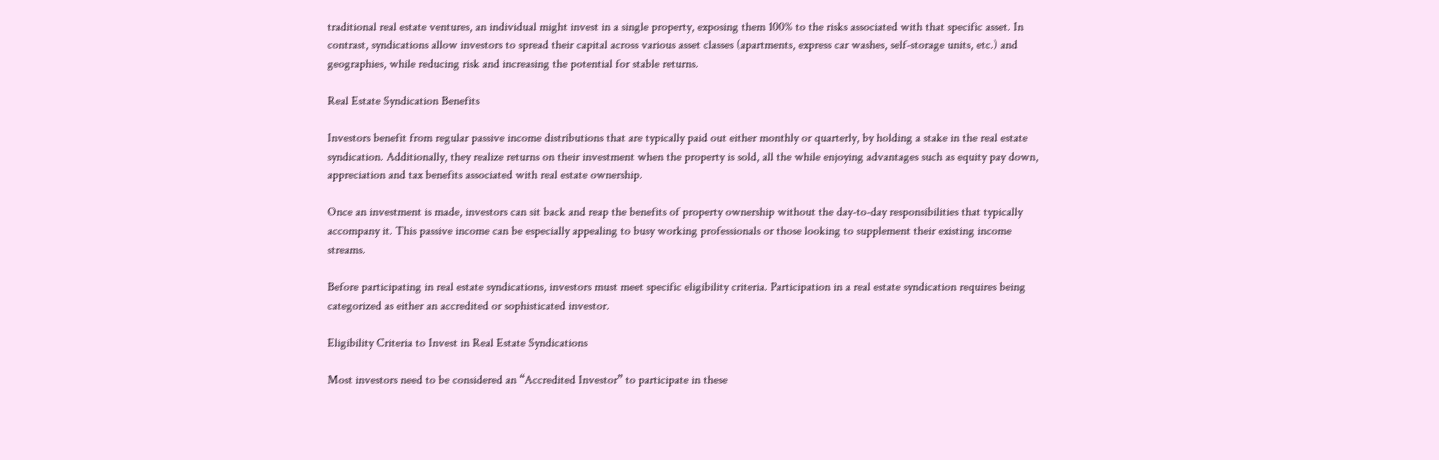traditional real estate ventures, an individual might invest in a single property, exposing them 100% to the risks associated with that specific asset. In contrast, syndications allow investors to spread their capital across various asset classes (apartments, express car washes, self-storage units, etc.) and geographies, while reducing risk and increasing the potential for stable returns.

Real Estate Syndication Benefits

Investors benefit from regular passive income distributions that are typically paid out either monthly or quarterly, by holding a stake in the real estate syndication. Additionally, they realize returns on their investment when the property is sold, all the while enjoying advantages such as equity pay down, appreciation and tax benefits associated with real estate ownership.

Once an investment is made, investors can sit back and reap the benefits of property ownership without the day-to-day responsibilities that typically accompany it. This passive income can be especially appealing to busy working professionals or those looking to supplement their existing income streams.

Before participating in real estate syndications, investors must meet specific eligibility criteria. Participation in a real estate syndication requires being categorized as either an accredited or sophisticated investor.

Eligibility Criteria to Invest in Real Estate Syndications

Most investors need to be considered an “Accredited Investor” to participate in these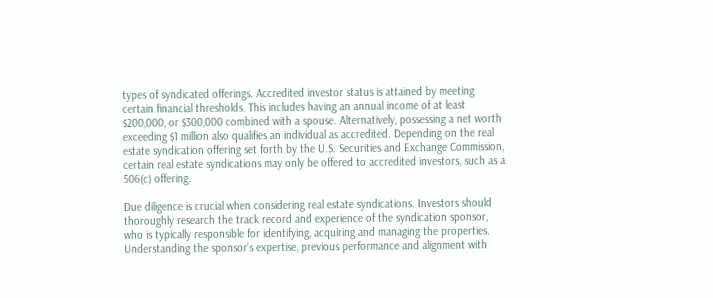types of syndicated offerings. Accredited investor status is attained by meeting certain financial thresholds. This includes having an annual income of at least $200,000, or $300,000 combined with a spouse. Alternatively, possessing a net worth exceeding $1 million also qualifies an individual as accredited. Depending on the real estate syndication offering set forth by the U.S. Securities and Exchange Commission, certain real estate syndications may only be offered to accredited investors, such as a 506(c) offering.

Due diligence is crucial when considering real estate syndications. Investors should thoroughly research the track record and experience of the syndication sponsor, who is typically responsible for identifying, acquiring and managing the properties. Understanding the sponsor’s expertise, previous performance and alignment with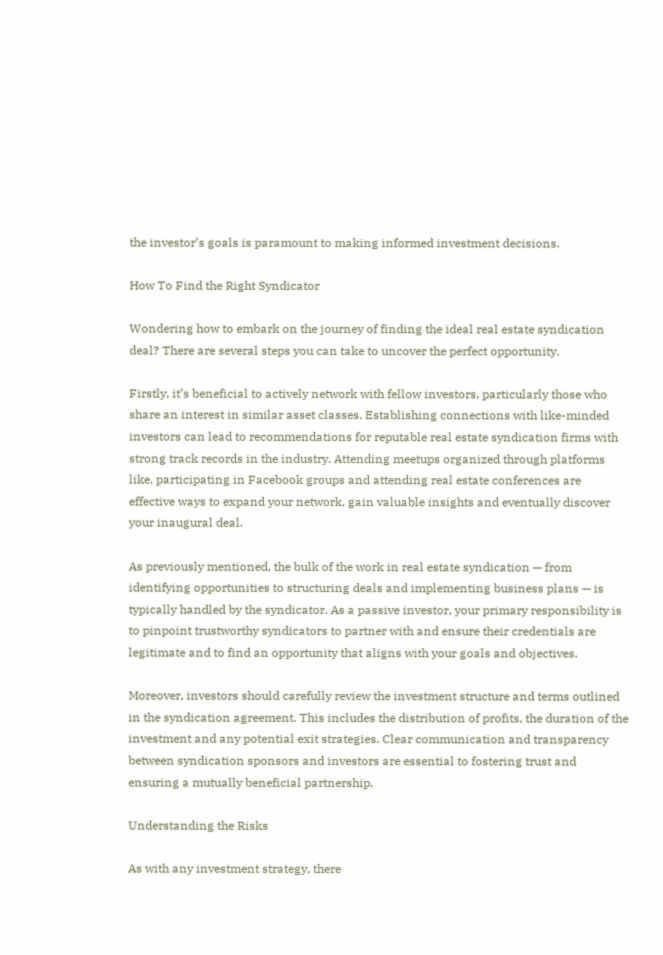the investor’s goals is paramount to making informed investment decisions.

How To Find the Right Syndicator

Wondering how to embark on the journey of finding the ideal real estate syndication deal? There are several steps you can take to uncover the perfect opportunity.

Firstly, it’s beneficial to actively network with fellow investors, particularly those who share an interest in similar asset classes. Establishing connections with like-minded investors can lead to recommendations for reputable real estate syndication firms with strong track records in the industry. Attending meetups organized through platforms like, participating in Facebook groups and attending real estate conferences are effective ways to expand your network, gain valuable insights and eventually discover your inaugural deal.

As previously mentioned, the bulk of the work in real estate syndication — from identifying opportunities to structuring deals and implementing business plans — is typically handled by the syndicator. As a passive investor, your primary responsibility is to pinpoint trustworthy syndicators to partner with and ensure their credentials are legitimate and to find an opportunity that aligns with your goals and objectives.

Moreover, investors should carefully review the investment structure and terms outlined in the syndication agreement. This includes the distribution of profits, the duration of the investment and any potential exit strategies. Clear communication and transparency between syndication sponsors and investors are essential to fostering trust and ensuring a mutually beneficial partnership.

Understanding the Risks

As with any investment strategy, there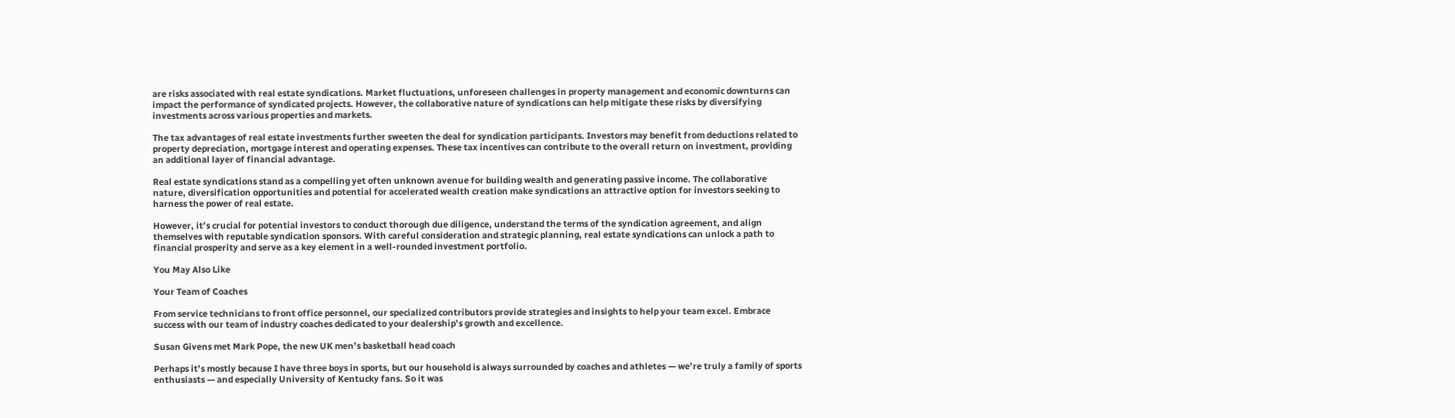are risks associated with real estate syndications. Market fluctuations, unforeseen challenges in property management and economic downturns can impact the performance of syndicated projects. However, the collaborative nature of syndications can help mitigate these risks by diversifying investments across various properties and markets.

The tax advantages of real estate investments further sweeten the deal for syndication participants. Investors may benefit from deductions related to property depreciation, mortgage interest and operating expenses. These tax incentives can contribute to the overall return on investment, providing an additional layer of financial advantage.

Real estate syndications stand as a compelling yet often unknown avenue for building wealth and generating passive income. The collaborative nature, diversification opportunities and potential for accelerated wealth creation make syndications an attractive option for investors seeking to harness the power of real estate.

However, it’s crucial for potential investors to conduct thorough due diligence, understand the terms of the syndication agreement, and align themselves with reputable syndication sponsors. With careful consideration and strategic planning, real estate syndications can unlock a path to financial prosperity and serve as a key element in a well-rounded investment portfolio.

You May Also Like

Your Team of Coaches

From service technicians to front office personnel, our specialized contributors provide strategies and insights to help your team excel. Embrace success with our team of industry coaches dedicated to your dealership’s growth and excellence.

Susan Givens met Mark Pope, the new UK men’s basketball head coach

Perhaps it’s mostly because I have three boys in sports, but our household is always surrounded by coaches and athletes — we’re truly a family of sports enthusiasts — and especially University of Kentucky fans. So it was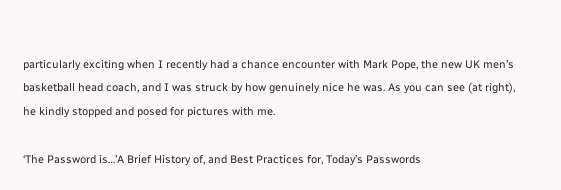particularly exciting when I recently had a chance encounter with Mark Pope, the new UK men’s basketball head coach, and I was struck by how genuinely nice he was. As you can see (at right), he kindly stopped and posed for pictures with me.

‘The Password is…’A Brief History of, and Best Practices for, Today’s Passwords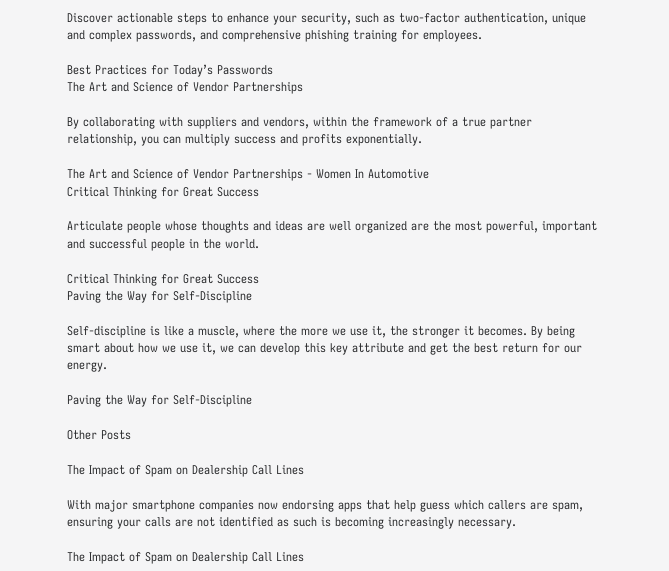Discover actionable steps to enhance your security, such as two-factor authentication, unique and complex passwords, and comprehensive phishing training for employees.

Best Practices for Today’s Passwords
The Art and Science of Vendor Partnerships

By collaborating with suppliers and vendors, within the framework of a true partner relationship, you can multiply success and profits exponentially.

The Art and Science of Vendor Partnerships - Women In Automotive
Critical Thinking for Great Success

Articulate people whose thoughts and ideas are well organized are the most powerful, important and successful people in the world.

Critical Thinking for Great Success
Paving the Way for Self-Discipline

Self-discipline is like a muscle, where the more we use it, the stronger it becomes. By being smart about how we use it, we can develop this key attribute and get the best return for our energy.

Paving the Way for Self-Discipline

Other Posts

The Impact of Spam on Dealership Call Lines

With major smartphone companies now endorsing apps that help guess which callers are spam, ensuring your calls are not identified as such is becoming increasingly necessary.

The Impact of Spam on Dealership Call Lines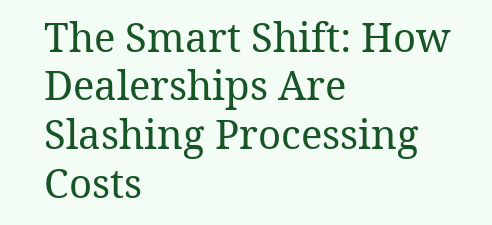The Smart Shift: How Dealerships Are Slashing Processing Costs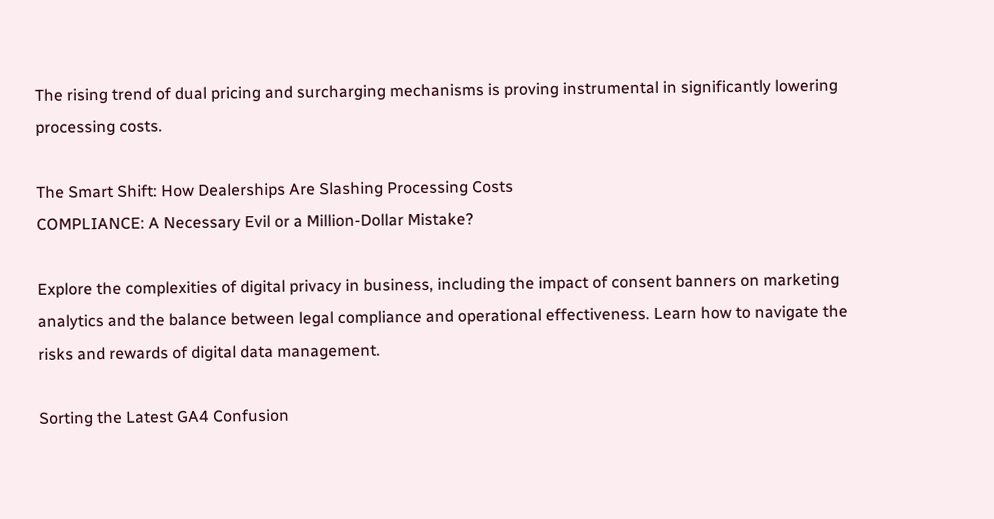The rising trend of dual pricing and surcharging mechanisms is proving instrumental in significantly lowering processing costs.

The Smart Shift: How Dealerships Are Slashing Processing Costs
COMPLIANCE: A Necessary Evil or a Million-Dollar Mistake?

Explore the complexities of digital privacy in business, including the impact of consent banners on marketing analytics and the balance between legal compliance and operational effectiveness. Learn how to navigate the risks and rewards of digital data management.

Sorting the Latest GA4 Confusion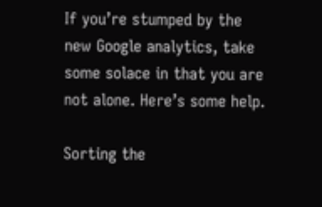If you’re stumped by the new Google analytics, take some solace in that you are not alone. Here’s some help.

Sorting the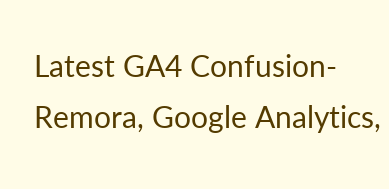Latest GA4 Confusion-Remora, Google Analytics,